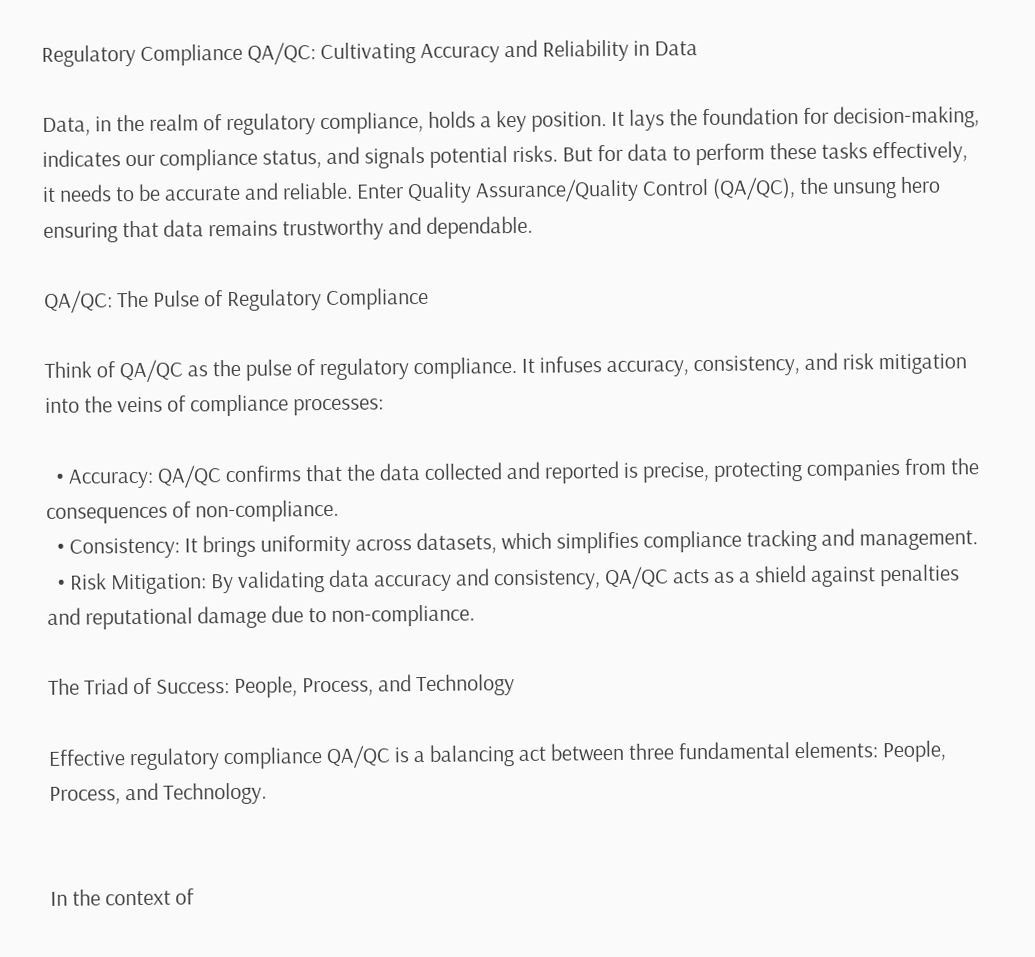Regulatory Compliance QA/QC: Cultivating Accuracy and Reliability in Data

Data, in the realm of regulatory compliance, holds a key position. It lays the foundation for decision-making, indicates our compliance status, and signals potential risks. But for data to perform these tasks effectively, it needs to be accurate and reliable. Enter Quality Assurance/Quality Control (QA/QC), the unsung hero ensuring that data remains trustworthy and dependable.

QA/QC: The Pulse of Regulatory Compliance

Think of QA/QC as the pulse of regulatory compliance. It infuses accuracy, consistency, and risk mitigation into the veins of compliance processes:

  • Accuracy: QA/QC confirms that the data collected and reported is precise, protecting companies from the consequences of non-compliance.
  • Consistency: It brings uniformity across datasets, which simplifies compliance tracking and management.
  • Risk Mitigation: By validating data accuracy and consistency, QA/QC acts as a shield against penalties and reputational damage due to non-compliance.

The Triad of Success: People, Process, and Technology

Effective regulatory compliance QA/QC is a balancing act between three fundamental elements: People, Process, and Technology.


In the context of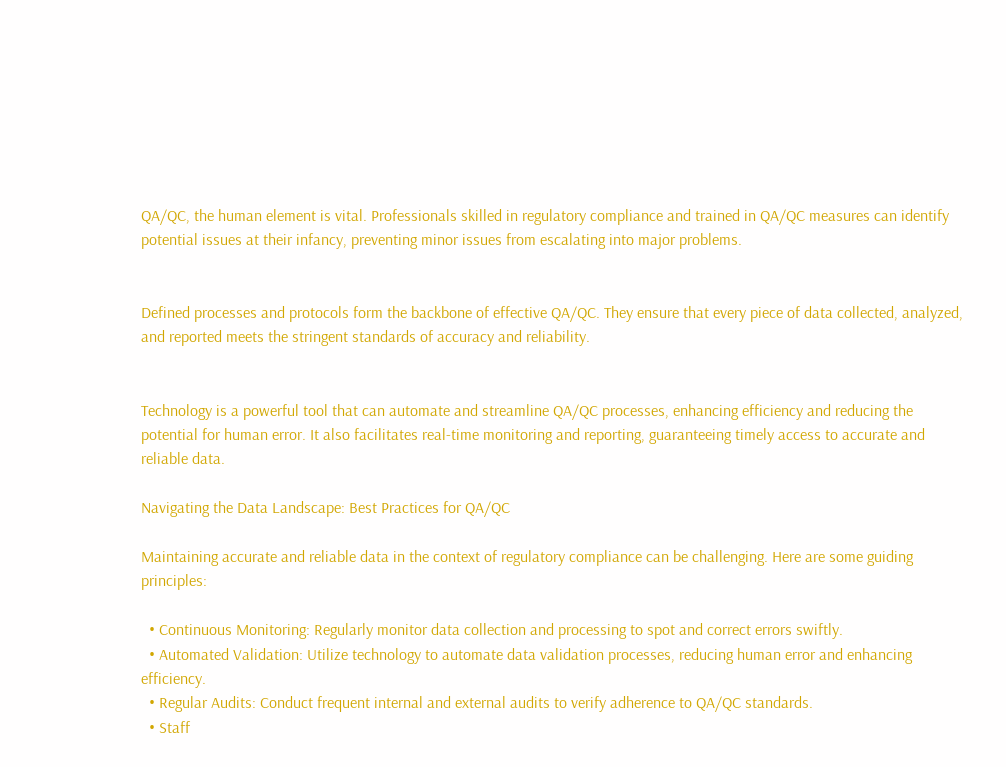QA/QC, the human element is vital. Professionals skilled in regulatory compliance and trained in QA/QC measures can identify potential issues at their infancy, preventing minor issues from escalating into major problems.


Defined processes and protocols form the backbone of effective QA/QC. They ensure that every piece of data collected, analyzed, and reported meets the stringent standards of accuracy and reliability.


Technology is a powerful tool that can automate and streamline QA/QC processes, enhancing efficiency and reducing the potential for human error. It also facilitates real-time monitoring and reporting, guaranteeing timely access to accurate and reliable data.

Navigating the Data Landscape: Best Practices for QA/QC

Maintaining accurate and reliable data in the context of regulatory compliance can be challenging. Here are some guiding principles:

  • Continuous Monitoring: Regularly monitor data collection and processing to spot and correct errors swiftly.
  • Automated Validation: Utilize technology to automate data validation processes, reducing human error and enhancing efficiency.
  • Regular Audits: Conduct frequent internal and external audits to verify adherence to QA/QC standards.
  • Staff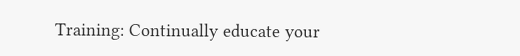Training: Continually educate your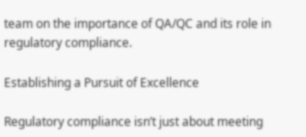team on the importance of QA/QC and its role in regulatory compliance.

Establishing a Pursuit of Excellence

Regulatory compliance isn’t just about meeting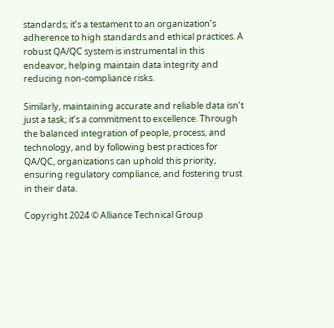standards; it’s a testament to an organization’s adherence to high standards and ethical practices. A robust QA/QC system is instrumental in this endeavor, helping maintain data integrity and reducing non-compliance risks.

Similarly, maintaining accurate and reliable data isn’t just a task; it’s a commitment to excellence. Through the balanced integration of people, process, and technology, and by following best practices for QA/QC, organizations can uphold this priority, ensuring regulatory compliance, and fostering trust in their data.

Copyright 2024 © Alliance Technical Group